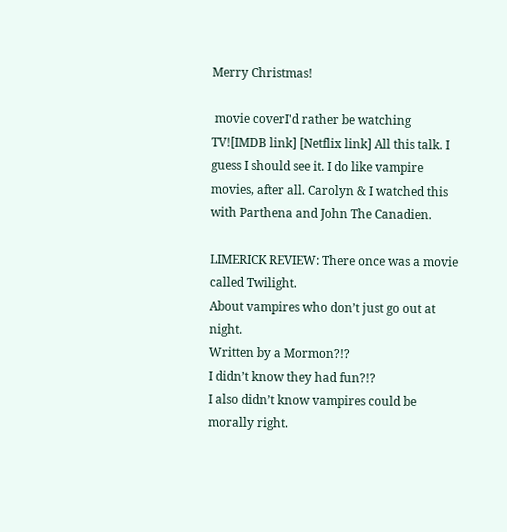Merry Christmas!

 movie coverI'd rather be watching TV![IMDB link] [Netflix link] All this talk. I guess I should see it. I do like vampire movies, after all. Carolyn & I watched this with Parthena and John The Canadien.

LIMERICK REVIEW: There once was a movie called Twilight.
About vampires who don’t just go out at night.
Written by a Mormon?!?
I didn’t know they had fun?!?
I also didn’t know vampires could be morally right.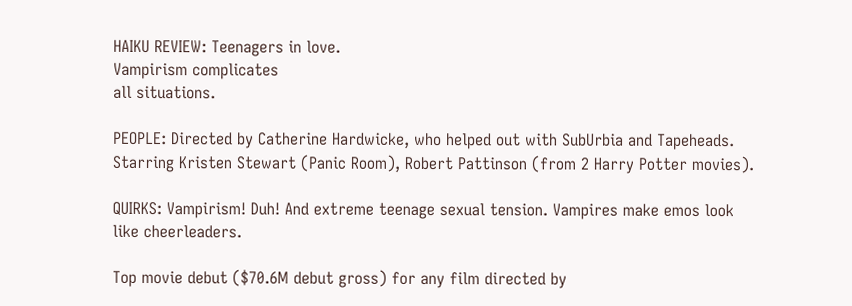HAIKU REVIEW: Teenagers in love.
Vampirism complicates
all situations.

PEOPLE: Directed by Catherine Hardwicke, who helped out with SubUrbia and Tapeheads. Starring Kristen Stewart (Panic Room), Robert Pattinson (from 2 Harry Potter movies).

QUIRKS: Vampirism! Duh! And extreme teenage sexual tension. Vampires make emos look like cheerleaders.

Top movie debut ($70.6M debut gross) for any film directed by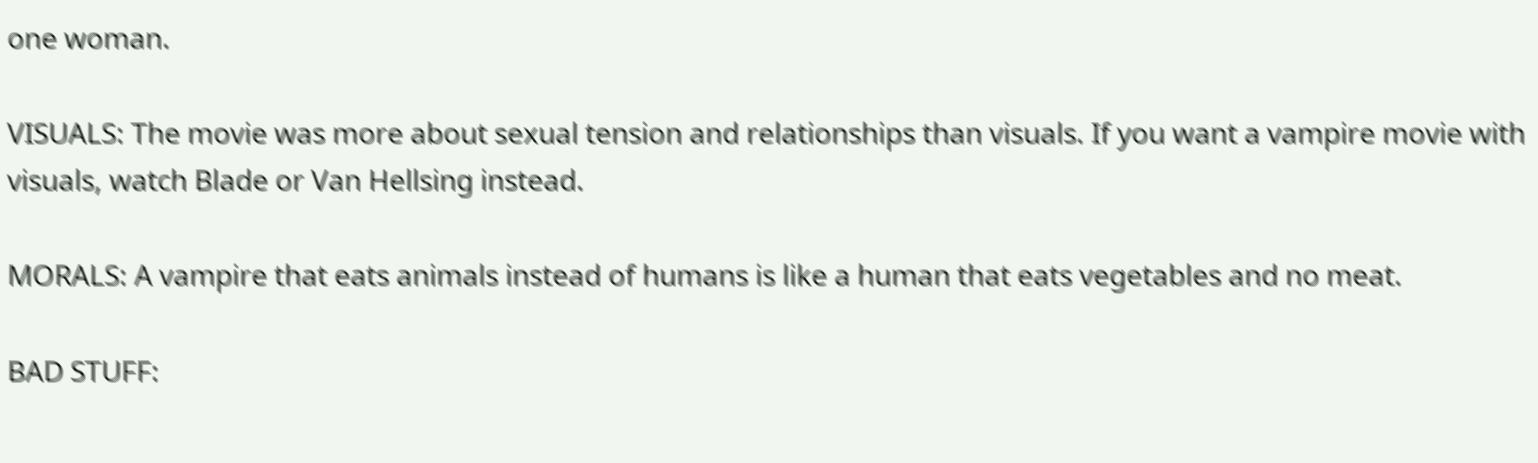one woman.

VISUALS: The movie was more about sexual tension and relationships than visuals. If you want a vampire movie with visuals, watch Blade or Van Hellsing instead.

MORALS: A vampire that eats animals instead of humans is like a human that eats vegetables and no meat.

BAD STUFF: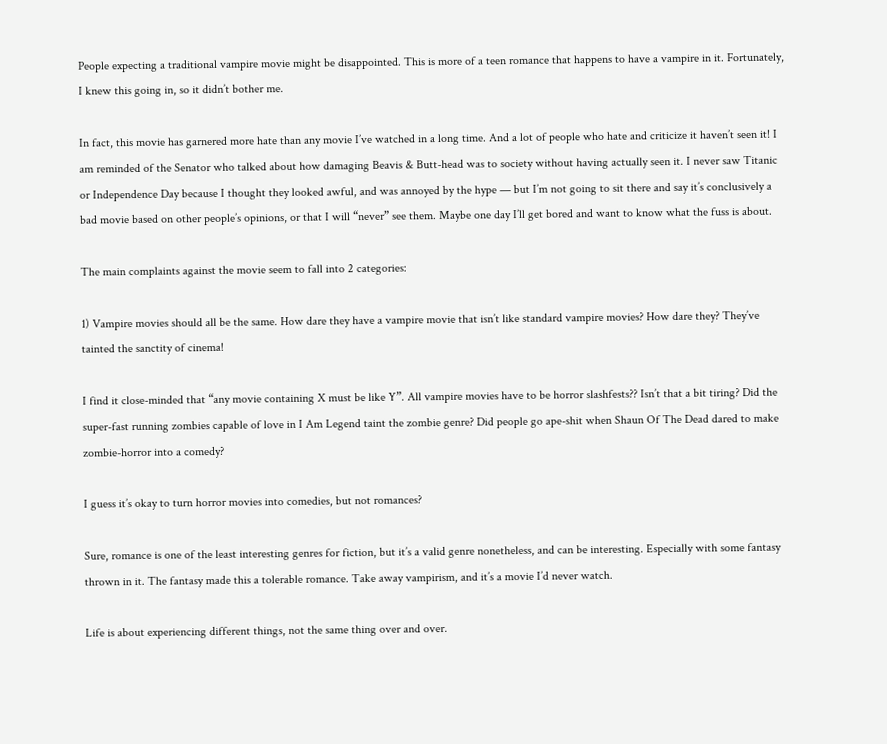People expecting a traditional vampire movie might be disappointed. This is more of a teen romance that happens to have a vampire in it. Fortunately, I knew this going in, so it didn’t bother me.

In fact, this movie has garnered more hate than any movie I’ve watched in a long time. And a lot of people who hate and criticize it haven’t seen it! I am reminded of the Senator who talked about how damaging Beavis & Butt-head was to society without having actually seen it. I never saw Titanic or Independence Day because I thought they looked awful, and was annoyed by the hype — but I’m not going to sit there and say it’s conclusively a bad movie based on other people’s opinions, or that I will “never” see them. Maybe one day I’ll get bored and want to know what the fuss is about.

The main complaints against the movie seem to fall into 2 categories:

1) Vampire movies should all be the same. How dare they have a vampire movie that isn’t like standard vampire movies? How dare they? They’ve tainted the sanctity of cinema!

I find it close-minded that “any movie containing X must be like Y”. All vampire movies have to be horror slashfests?? Isn’t that a bit tiring? Did the super-fast running zombies capable of love in I Am Legend taint the zombie genre? Did people go ape-shit when Shaun Of The Dead dared to make zombie-horror into a comedy?

I guess it’s okay to turn horror movies into comedies, but not romances?

Sure, romance is one of the least interesting genres for fiction, but it’s a valid genre nonetheless, and can be interesting. Especially with some fantasy thrown in it. The fantasy made this a tolerable romance. Take away vampirism, and it’s a movie I’d never watch.

Life is about experiencing different things, not the same thing over and over.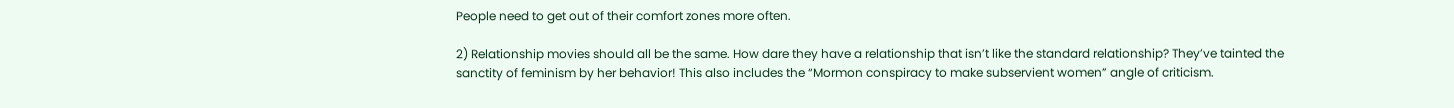People need to get out of their comfort zones more often.

2) Relationship movies should all be the same. How dare they have a relationship that isn’t like the standard relationship? They’ve tainted the sanctity of feminism by her behavior! This also includes the “Mormon conspiracy to make subservient women” angle of criticism.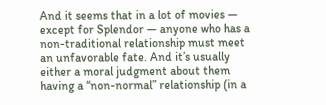And it seems that in a lot of movies — except for Splendor — anyone who has a non-traditional relationship must meet an unfavorable fate. And it’s usually either a moral judgment about them having a “non-normal” relationship (in a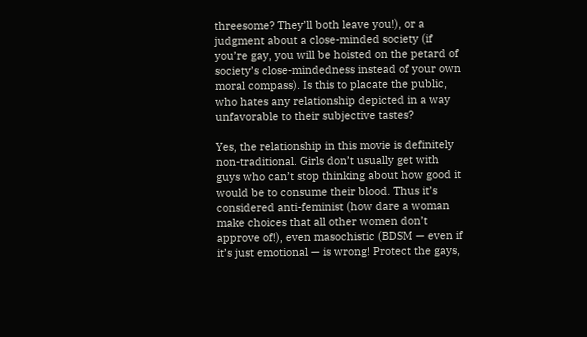threesome? They’ll both leave you!), or a judgment about a close-minded society (if you’re gay, you will be hoisted on the petard of society’s close-mindedness instead of your own moral compass). Is this to placate the public, who hates any relationship depicted in a way unfavorable to their subjective tastes?

Yes, the relationship in this movie is definitely non-traditional. Girls don’t usually get with guys who can’t stop thinking about how good it would be to consume their blood. Thus it’s considered anti-feminist (how dare a woman make choices that all other women don’t approve of!), even masochistic (BDSM — even if it’s just emotional — is wrong! Protect the gays,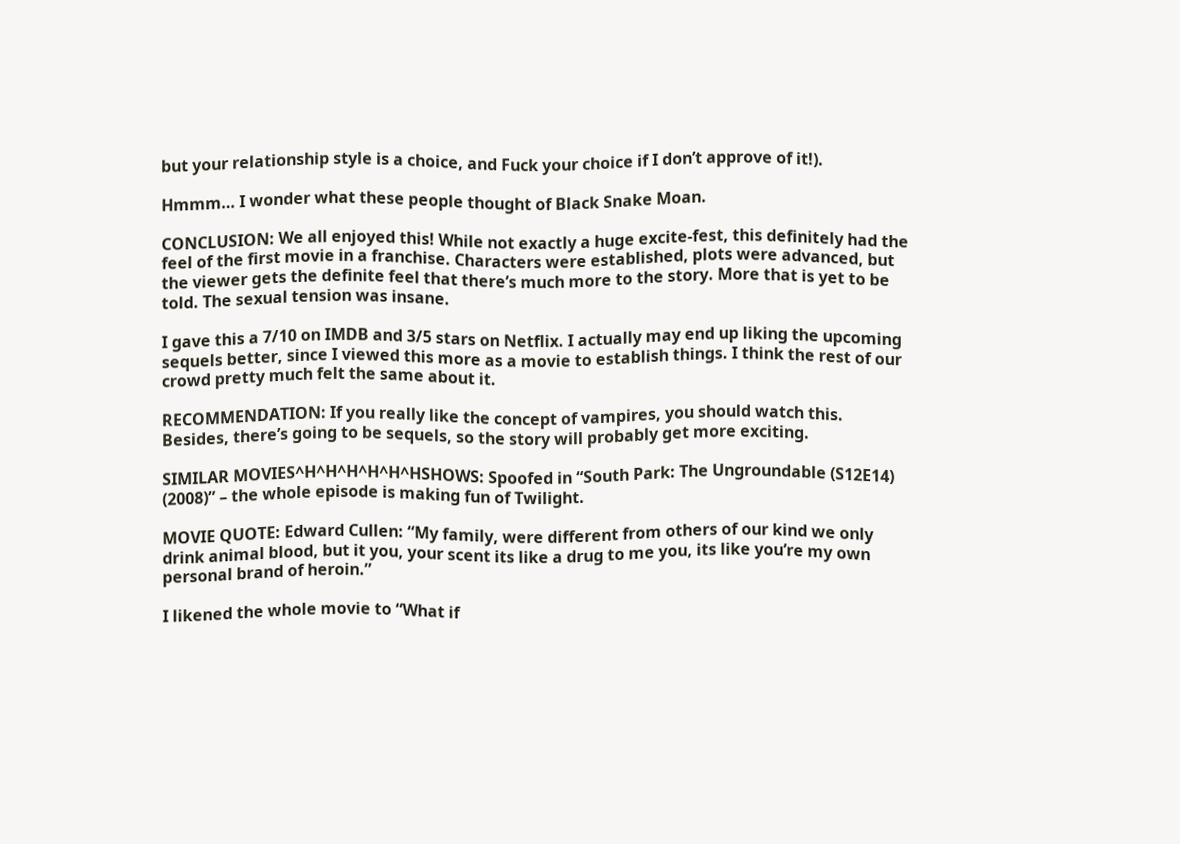but your relationship style is a choice, and Fuck your choice if I don’t approve of it!).

Hmmm… I wonder what these people thought of Black Snake Moan.

CONCLUSION: We all enjoyed this! While not exactly a huge excite-fest, this definitely had the feel of the first movie in a franchise. Characters were established, plots were advanced, but the viewer gets the definite feel that there’s much more to the story. More that is yet to be told. The sexual tension was insane.

I gave this a 7/10 on IMDB and 3/5 stars on Netflix. I actually may end up liking the upcoming sequels better, since I viewed this more as a movie to establish things. I think the rest of our crowd pretty much felt the same about it.

RECOMMENDATION: If you really like the concept of vampires, you should watch this. Besides, there’s going to be sequels, so the story will probably get more exciting.

SIMILAR MOVIES^H^H^H^H^H^HSHOWS: Spoofed in “South Park: The Ungroundable (S12E14) (2008)” – the whole episode is making fun of Twilight.

MOVIE QUOTE: Edward Cullen: “My family, were different from others of our kind we only drink animal blood, but it you, your scent its like a drug to me you, its like you’re my own personal brand of heroin.”

I likened the whole movie to “What if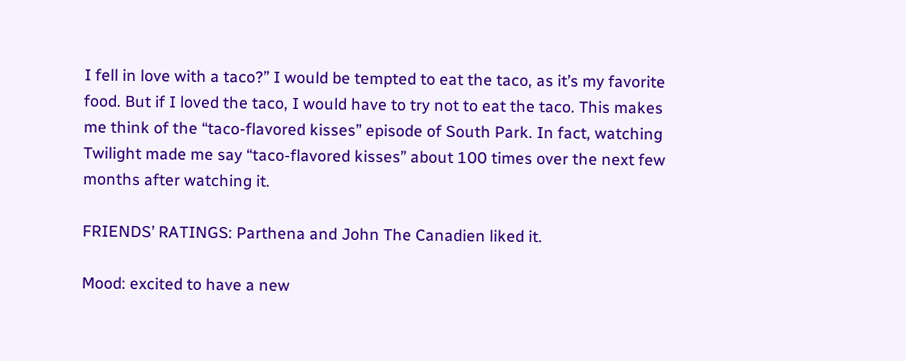I fell in love with a taco?” I would be tempted to eat the taco, as it’s my favorite food. But if I loved the taco, I would have to try not to eat the taco. This makes me think of the “taco-flavored kisses” episode of South Park. In fact, watching Twilight made me say “taco-flavored kisses” about 100 times over the next few months after watching it.

FRIENDS’ RATINGS: Parthena and John The Canadien liked it.

Mood: excited to have a new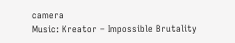camera
Music: Kreator – Impossible Brutality